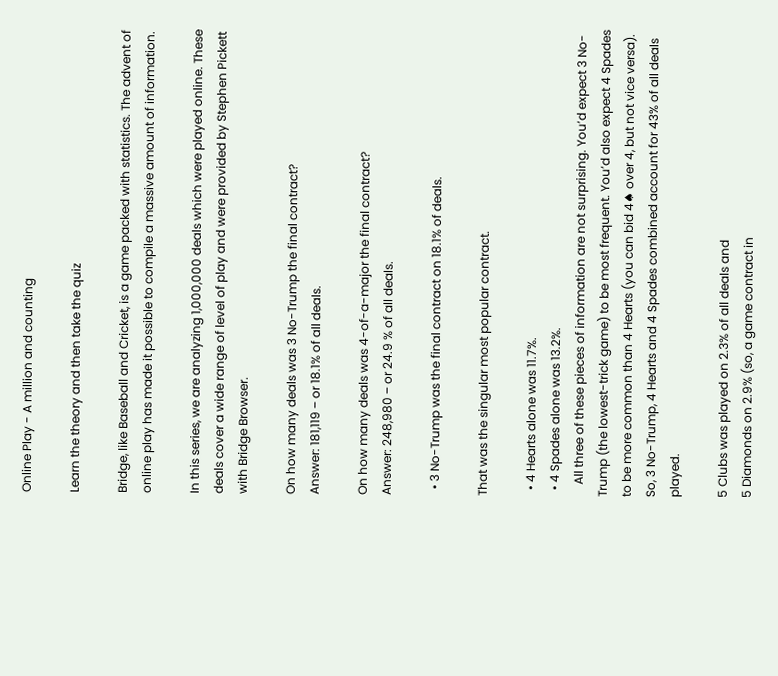Online Play - A million and counting

Learn the theory and then take the quiz

Bridge, like Baseball and Cricket, is a game packed with statistics. The advent of online play has made it possible to compile a massive amount of information.

In this series, we are analyzing 1,000,000 deals which were played online. These deals cover a wide range of level of play and were provided by Stephen Pickett with Bridge Browser.

On how many deals was 3 No-Trump the final contract?
Answer: 181,119 ‒ or 18.1% of all deals.

On how many deals was 4-of-a-major the final contract?
Answer: 248,980 ‒ or 24.9 % of all deals.

  • 3 No-Trump was the final contract on 18.1% of deals.

That was the singular most popular contract.

  • 4 Hearts alone was 11.7%.
  • 4 Spades alone was 13.2%.
    All three of these pieces of information are not surprising. You’d expect 3 No-Trump (the lowest-trick game) to be most frequent. You’d also expect 4 Spades to be more common than 4 Hearts (you can bid 4♠ over 4, but not vice versa). So, 3 No-Trump, 4 Hearts and 4 Spades combined account for 43% of all deals played.

5 Clubs was played on 2.3% of all deals and
5 Diamonds on 2.9% (so, a game contract in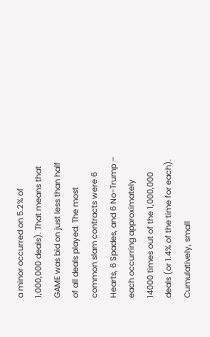a minor occurred on 5.2% of 1,000,000 deals). That means that GAME was bid on just less than half of all deals played. The most common slam contracts were 6 Hearts, 6 Spades, and 6 No-Trump – each occurring approximately 14000 times out of the 1,000,000 deals (or 1.4% of the time for each). Cumulatively, small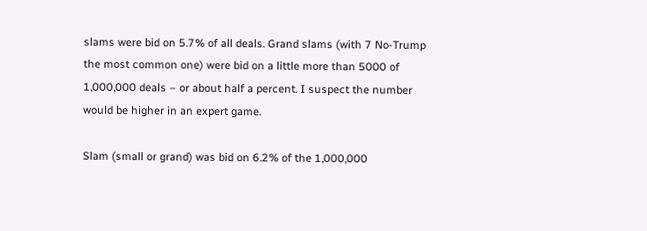slams were bid on 5.7% of all deals. Grand slams (with 7 No-Trump the most common one) were bid on a little more than 5000 of 1,000,000 deals – or about half a percent. I suspect the number would be higher in an expert game.

Slam (small or grand) was bid on 6.2% of the 1,000,000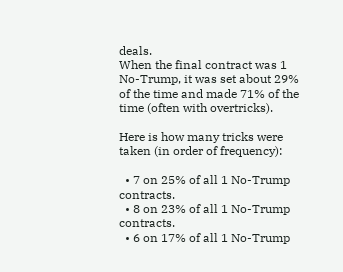deals.
When the final contract was 1 No-Trump, it was set about 29% of the time and made 71% of the time (often with overtricks).

Here is how many tricks were taken (in order of frequency):

  • 7 on 25% of all 1 No-Trump contracts.
  • 8 on 23% of all 1 No-Trump contracts.
  • 6 on 17% of all 1 No-Trump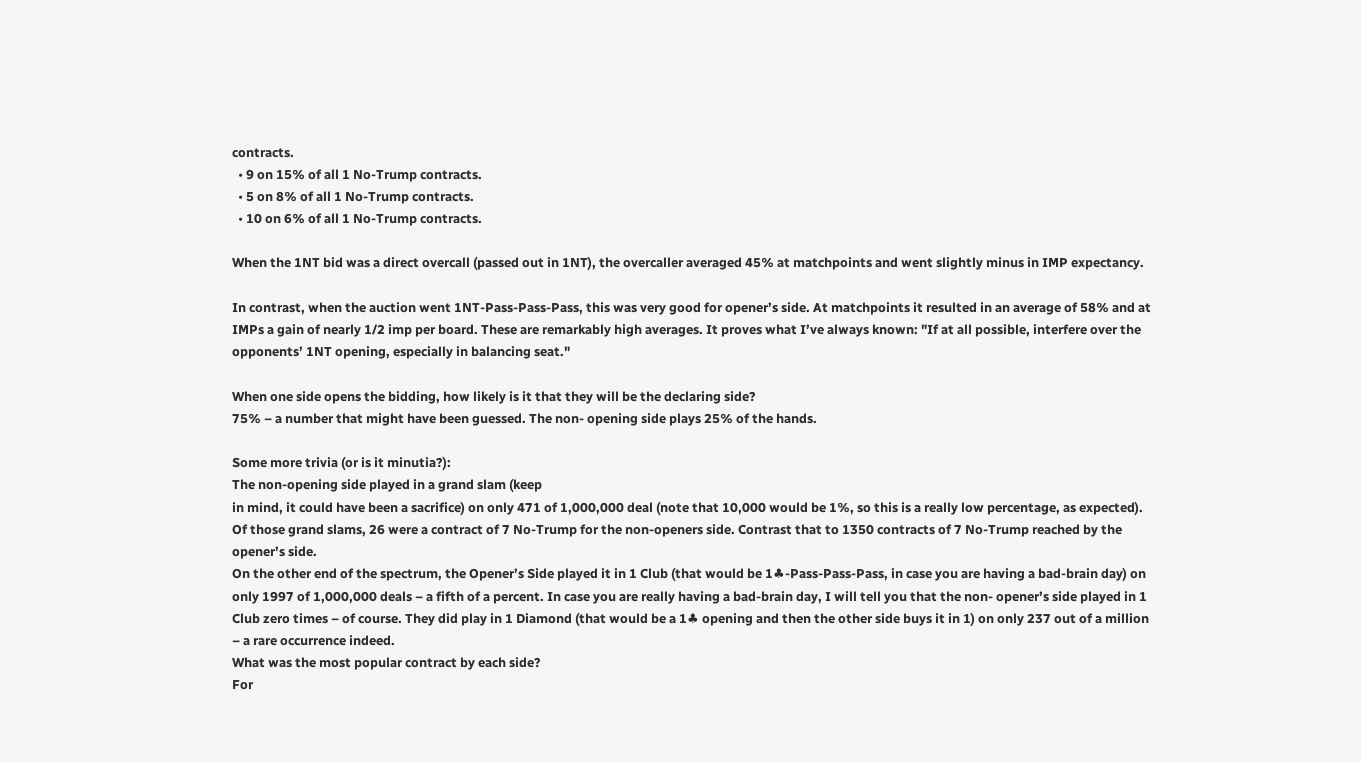contracts.
  • 9 on 15% of all 1 No-Trump contracts.
  • 5 on 8% of all 1 No-Trump contracts.
  • 10 on 6% of all 1 No-Trump contracts.

When the 1NT bid was a direct overcall (passed out in 1NT), the overcaller averaged 45% at matchpoints and went slightly minus in IMP expectancy.

In contrast, when the auction went 1NT-Pass-Pass-Pass, this was very good for opener’s side. At matchpoints it resulted in an average of 58% and at IMPs a gain of nearly 1/2 imp per board. These are remarkably high averages. It proves what I’ve always known: "If at all possible, interfere over the opponents’ 1NT opening, especially in balancing seat."

When one side opens the bidding, how likely is it that they will be the declaring side?
75% – a number that might have been guessed. The non- opening side plays 25% of the hands.

Some more trivia (or is it minutia?):
The non-opening side played in a grand slam (keep
in mind, it could have been a sacrifice) on only 471 of 1,000,000 deal (note that 10,000 would be 1%, so this is a really low percentage, as expected). Of those grand slams, 26 were a contract of 7 No-Trump for the non-openers side. Contrast that to 1350 contracts of 7 No-Trump reached by the opener’s side.
On the other end of the spectrum, the Opener’s Side played it in 1 Club (that would be 1♣-Pass-Pass-Pass, in case you are having a bad-brain day) on only 1997 of 1,000,000 deals – a fifth of a percent. In case you are really having a bad-brain day, I will tell you that the non- opener’s side played in 1 Club zero times – of course. They did play in 1 Diamond (that would be a 1♣ opening and then the other side buys it in 1) on only 237 out of a million – a rare occurrence indeed.
What was the most popular contract by each side?
For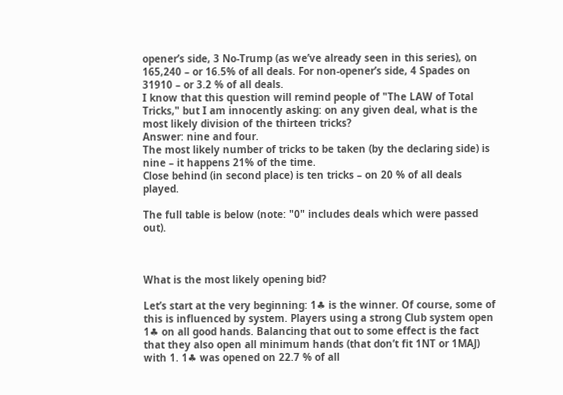opener’s side, 3 No-Trump (as we’ve already seen in this series), on 165,240 – or 16.5% of all deals. For non-opener’s side, 4 Spades on 31910 – or 3.2 % of all deals.
I know that this question will remind people of "The LAW of Total Tricks," but I am innocently asking: on any given deal, what is the most likely division of the thirteen tricks?
Answer: nine and four.
The most likely number of tricks to be taken (by the declaring side) is nine – it happens 21% of the time.
Close behind (in second place) is ten tricks – on 20 % of all deals played.

The full table is below (note: "0" includes deals which were passed out).



What is the most likely opening bid?

Let’s start at the very beginning: 1♣ is the winner. Of course, some of this is influenced by system. Players using a strong Club system open 1♣ on all good hands. Balancing that out to some effect is the fact that they also open all minimum hands (that don’t fit 1NT or 1MAJ) with 1. 1♣ was opened on 22.7 % of all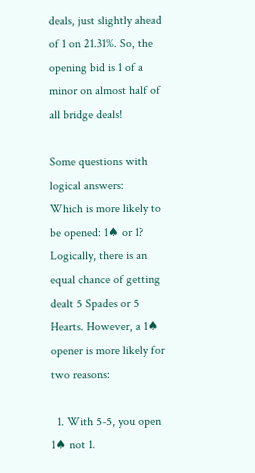deals, just slightly ahead of 1 on 21.31%. So, the opening bid is 1 of a minor on almost half of all bridge deals!

Some questions with logical answers:
Which is more likely to be opened: 1♠ or 1? Logically, there is an equal chance of getting dealt 5 Spades or 5 Hearts. However, a 1♠ opener is more likely for two reasons:

  1. With 5-5, you open 1♠ not 1.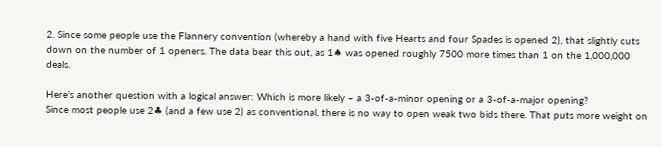2. Since some people use the Flannery convention (whereby a hand with five Hearts and four Spades is opened 2), that slightly cuts down on the number of 1 openers. The data bear this out, as 1♠ was opened roughly 7500 more times than 1 on the 1,000,000 deals.

Here’s another question with a logical answer: Which is more likely – a 3-of-a-minor opening or a 3-of-a-major opening?
Since most people use 2♣ (and a few use 2) as conventional, there is no way to open weak two bids there. That puts more weight on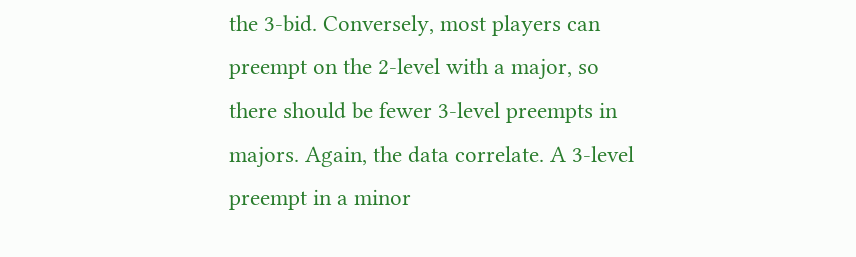the 3-bid. Conversely, most players can preempt on the 2-level with a major, so there should be fewer 3-level preempts in majors. Again, the data correlate. A 3-level preempt in a minor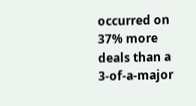occurred on 37% more deals than a 3-of-a-major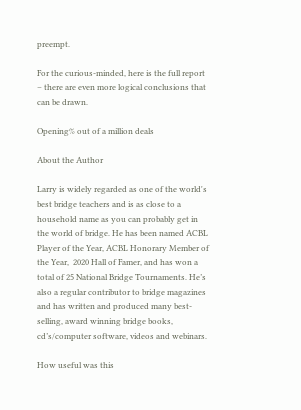preempt.

For the curious-minded, here is the full report – there are even more logical conclusions that can be drawn.

Opening% out of a million deals

About the Author

Larry is widely regarded as one of the world's best bridge teachers and is as close to a household name as you can probably get in the world of bridge. He has been named ACBL Player of the Year, ACBL Honorary Member of the Year,  2020 Hall of Famer, and has won a total of 25 National Bridge Tournaments. He’s also a regular contributor to bridge magazines and has written and produced many best-selling, award winning bridge books, cd’s/computer software, videos and webinars.

How useful was this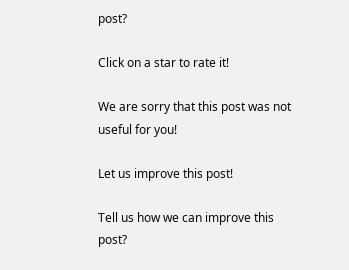post?

Click on a star to rate it!

We are sorry that this post was not useful for you!

Let us improve this post!

Tell us how we can improve this post?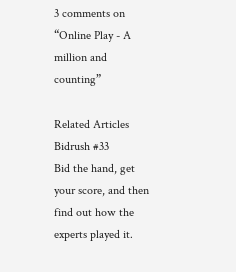3 comments on “Online Play - A million and counting”

Related Articles
Bidrush #33
Bid the hand, get your score, and then find out how the experts played it.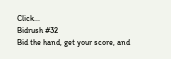Click...
Bidrush #32
Bid the hand, get your score, and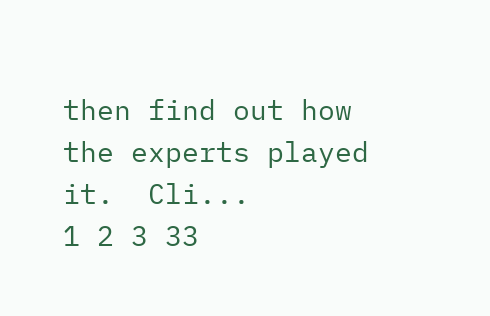then find out how the experts played it.  Cli...
1 2 3 33